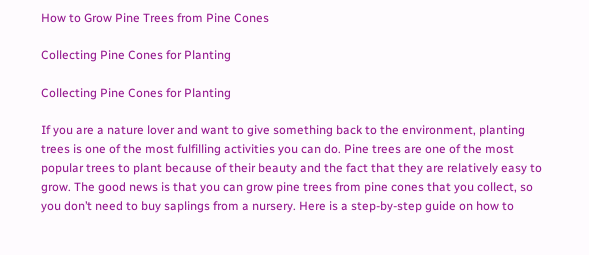How to Grow Pine Trees from Pine Cones

Collecting Pine Cones for Planting

Collecting Pine Cones for Planting

If you are a nature lover and want to give something back to the environment, planting trees is one of the most fulfilling activities you can do. Pine trees are one of the most popular trees to plant because of their beauty and the fact that they are relatively easy to grow. The good news is that you can grow pine trees from pine cones that you collect, so you don’t need to buy saplings from a nursery. Here is a step-by-step guide on how to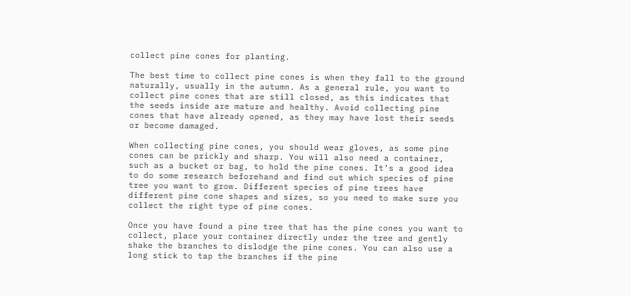collect pine cones for planting.

The best time to collect pine cones is when they fall to the ground naturally, usually in the autumn. As a general rule, you want to collect pine cones that are still closed, as this indicates that the seeds inside are mature and healthy. Avoid collecting pine cones that have already opened, as they may have lost their seeds or become damaged.

When collecting pine cones, you should wear gloves, as some pine cones can be prickly and sharp. You will also need a container, such as a bucket or bag, to hold the pine cones. It’s a good idea to do some research beforehand and find out which species of pine tree you want to grow. Different species of pine trees have different pine cone shapes and sizes, so you need to make sure you collect the right type of pine cones.

Once you have found a pine tree that has the pine cones you want to collect, place your container directly under the tree and gently shake the branches to dislodge the pine cones. You can also use a long stick to tap the branches if the pine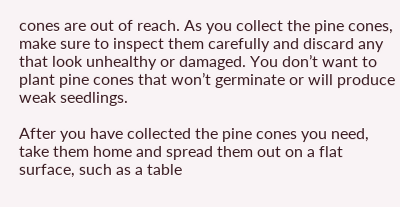cones are out of reach. As you collect the pine cones, make sure to inspect them carefully and discard any that look unhealthy or damaged. You don’t want to plant pine cones that won’t germinate or will produce weak seedlings.

After you have collected the pine cones you need, take them home and spread them out on a flat surface, such as a table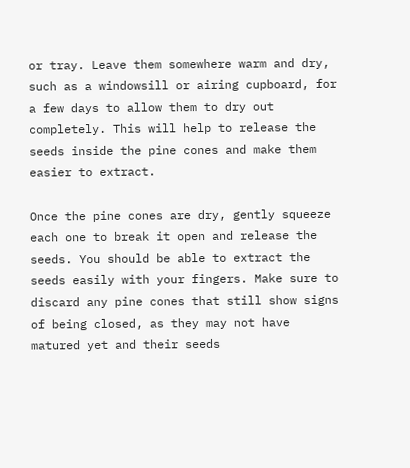or tray. Leave them somewhere warm and dry, such as a windowsill or airing cupboard, for a few days to allow them to dry out completely. This will help to release the seeds inside the pine cones and make them easier to extract.

Once the pine cones are dry, gently squeeze each one to break it open and release the seeds. You should be able to extract the seeds easily with your fingers. Make sure to discard any pine cones that still show signs of being closed, as they may not have matured yet and their seeds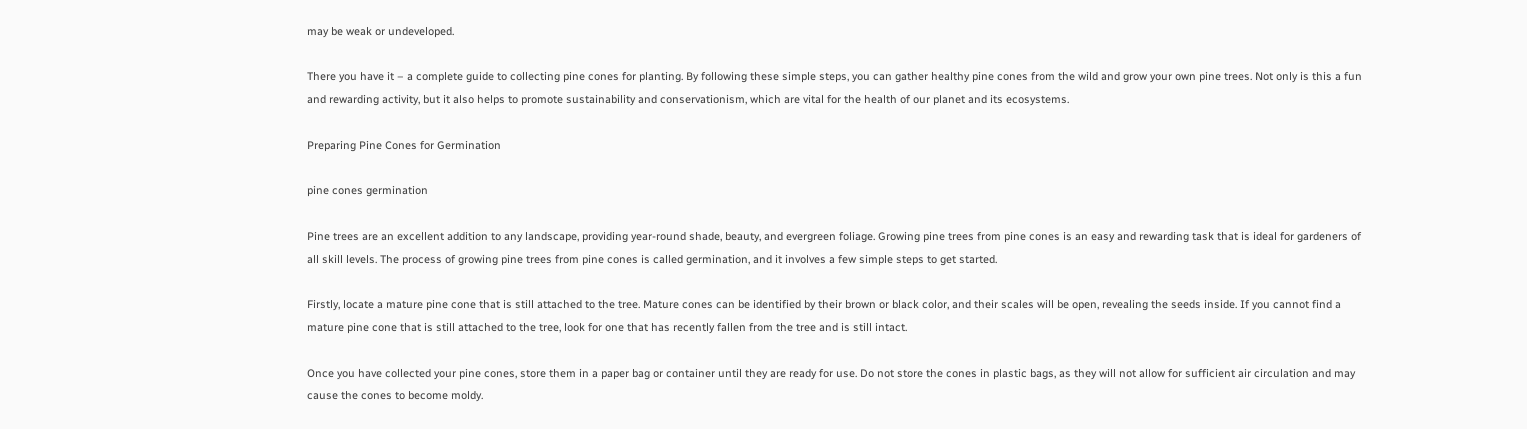may be weak or undeveloped.

There you have it – a complete guide to collecting pine cones for planting. By following these simple steps, you can gather healthy pine cones from the wild and grow your own pine trees. Not only is this a fun and rewarding activity, but it also helps to promote sustainability and conservationism, which are vital for the health of our planet and its ecosystems.

Preparing Pine Cones for Germination

pine cones germination

Pine trees are an excellent addition to any landscape, providing year-round shade, beauty, and evergreen foliage. Growing pine trees from pine cones is an easy and rewarding task that is ideal for gardeners of all skill levels. The process of growing pine trees from pine cones is called germination, and it involves a few simple steps to get started.

Firstly, locate a mature pine cone that is still attached to the tree. Mature cones can be identified by their brown or black color, and their scales will be open, revealing the seeds inside. If you cannot find a mature pine cone that is still attached to the tree, look for one that has recently fallen from the tree and is still intact.

Once you have collected your pine cones, store them in a paper bag or container until they are ready for use. Do not store the cones in plastic bags, as they will not allow for sufficient air circulation and may cause the cones to become moldy.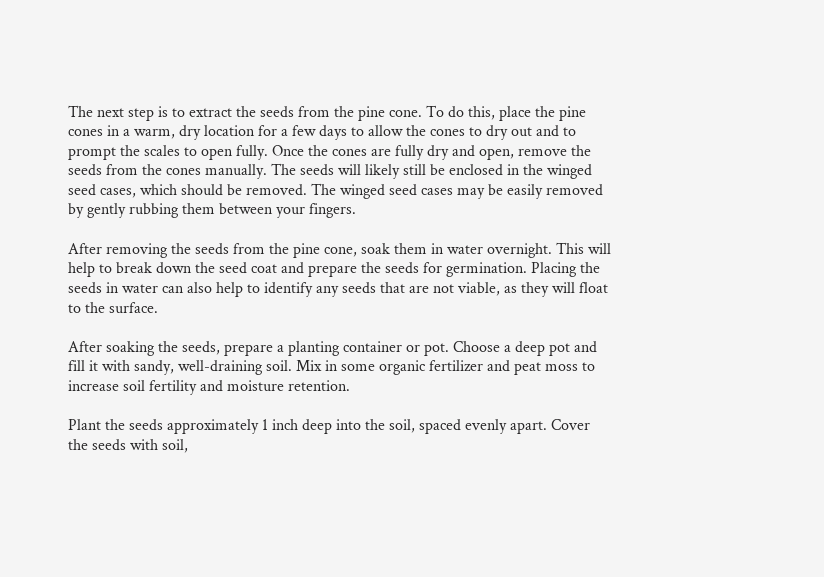The next step is to extract the seeds from the pine cone. To do this, place the pine cones in a warm, dry location for a few days to allow the cones to dry out and to prompt the scales to open fully. Once the cones are fully dry and open, remove the seeds from the cones manually. The seeds will likely still be enclosed in the winged seed cases, which should be removed. The winged seed cases may be easily removed by gently rubbing them between your fingers.

After removing the seeds from the pine cone, soak them in water overnight. This will help to break down the seed coat and prepare the seeds for germination. Placing the seeds in water can also help to identify any seeds that are not viable, as they will float to the surface.

After soaking the seeds, prepare a planting container or pot. Choose a deep pot and fill it with sandy, well-draining soil. Mix in some organic fertilizer and peat moss to increase soil fertility and moisture retention.

Plant the seeds approximately 1 inch deep into the soil, spaced evenly apart. Cover the seeds with soil,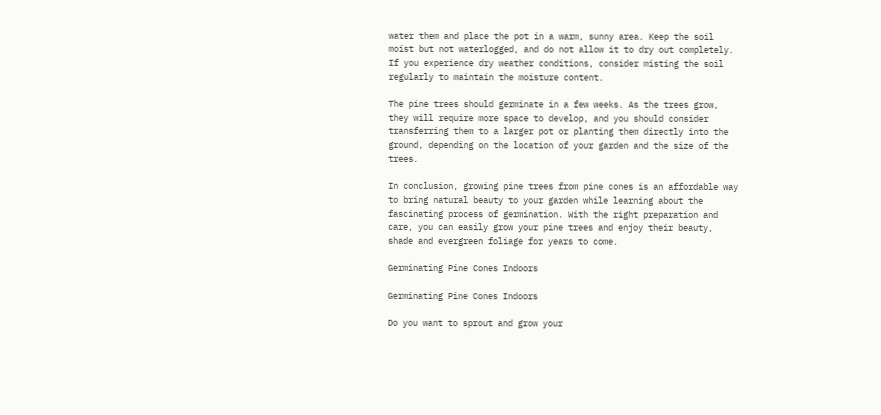water them and place the pot in a warm, sunny area. Keep the soil moist but not waterlogged, and do not allow it to dry out completely. If you experience dry weather conditions, consider misting the soil regularly to maintain the moisture content.

The pine trees should germinate in a few weeks. As the trees grow, they will require more space to develop, and you should consider transferring them to a larger pot or planting them directly into the ground, depending on the location of your garden and the size of the trees.

In conclusion, growing pine trees from pine cones is an affordable way to bring natural beauty to your garden while learning about the fascinating process of germination. With the right preparation and care, you can easily grow your pine trees and enjoy their beauty, shade and evergreen foliage for years to come.

Germinating Pine Cones Indoors

Germinating Pine Cones Indoors

Do you want to sprout and grow your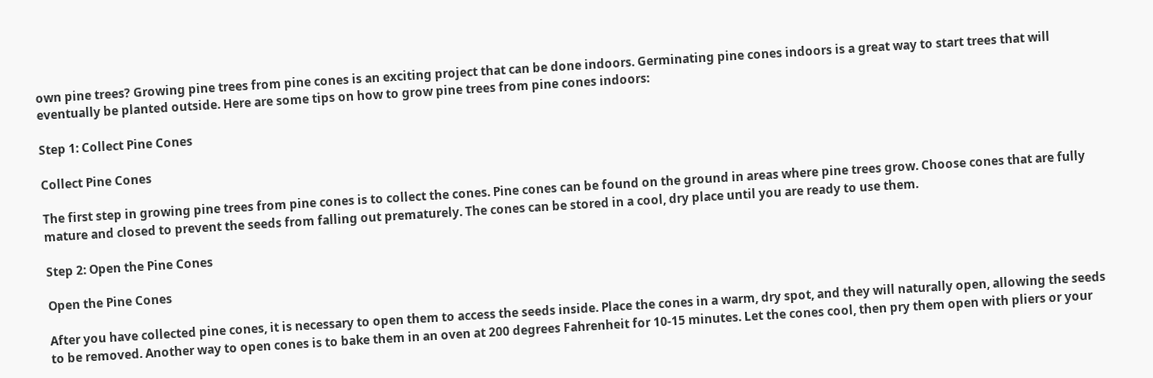own pine trees? Growing pine trees from pine cones is an exciting project that can be done indoors. Germinating pine cones indoors is a great way to start trees that will eventually be planted outside. Here are some tips on how to grow pine trees from pine cones indoors:

Step 1: Collect Pine Cones

Collect Pine Cones

The first step in growing pine trees from pine cones is to collect the cones. Pine cones can be found on the ground in areas where pine trees grow. Choose cones that are fully mature and closed to prevent the seeds from falling out prematurely. The cones can be stored in a cool, dry place until you are ready to use them.

Step 2: Open the Pine Cones

Open the Pine Cones

After you have collected pine cones, it is necessary to open them to access the seeds inside. Place the cones in a warm, dry spot, and they will naturally open, allowing the seeds to be removed. Another way to open cones is to bake them in an oven at 200 degrees Fahrenheit for 10-15 minutes. Let the cones cool, then pry them open with pliers or your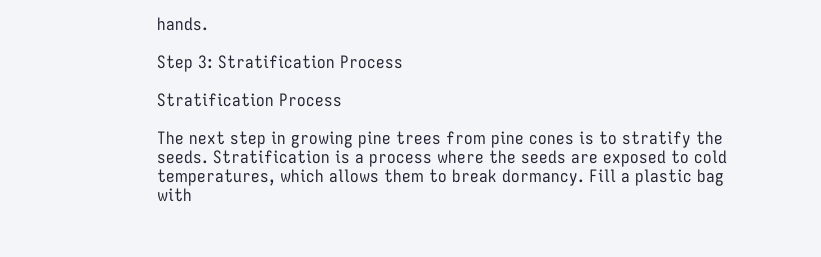hands.

Step 3: Stratification Process

Stratification Process

The next step in growing pine trees from pine cones is to stratify the seeds. Stratification is a process where the seeds are exposed to cold temperatures, which allows them to break dormancy. Fill a plastic bag with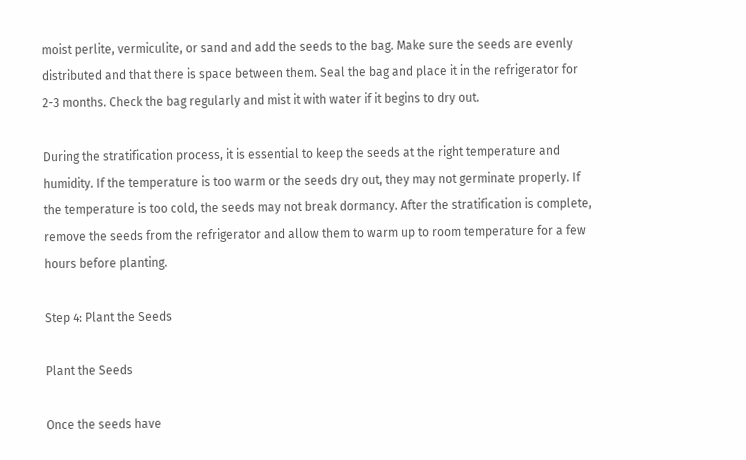moist perlite, vermiculite, or sand and add the seeds to the bag. Make sure the seeds are evenly distributed and that there is space between them. Seal the bag and place it in the refrigerator for 2-3 months. Check the bag regularly and mist it with water if it begins to dry out.

During the stratification process, it is essential to keep the seeds at the right temperature and humidity. If the temperature is too warm or the seeds dry out, they may not germinate properly. If the temperature is too cold, the seeds may not break dormancy. After the stratification is complete, remove the seeds from the refrigerator and allow them to warm up to room temperature for a few hours before planting.

Step 4: Plant the Seeds

Plant the Seeds

Once the seeds have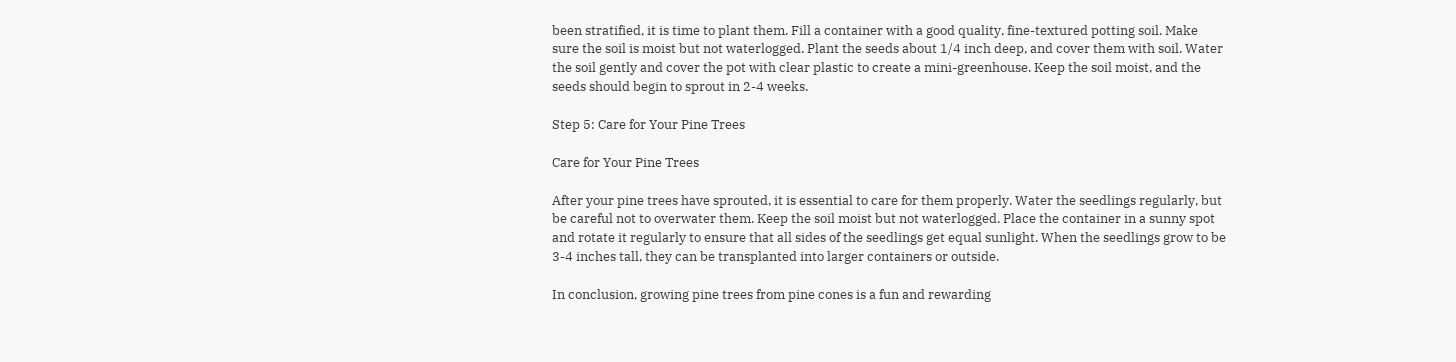been stratified, it is time to plant them. Fill a container with a good quality, fine-textured potting soil. Make sure the soil is moist but not waterlogged. Plant the seeds about 1/4 inch deep, and cover them with soil. Water the soil gently and cover the pot with clear plastic to create a mini-greenhouse. Keep the soil moist, and the seeds should begin to sprout in 2-4 weeks.

Step 5: Care for Your Pine Trees

Care for Your Pine Trees

After your pine trees have sprouted, it is essential to care for them properly. Water the seedlings regularly, but be careful not to overwater them. Keep the soil moist but not waterlogged. Place the container in a sunny spot and rotate it regularly to ensure that all sides of the seedlings get equal sunlight. When the seedlings grow to be 3-4 inches tall, they can be transplanted into larger containers or outside.

In conclusion, growing pine trees from pine cones is a fun and rewarding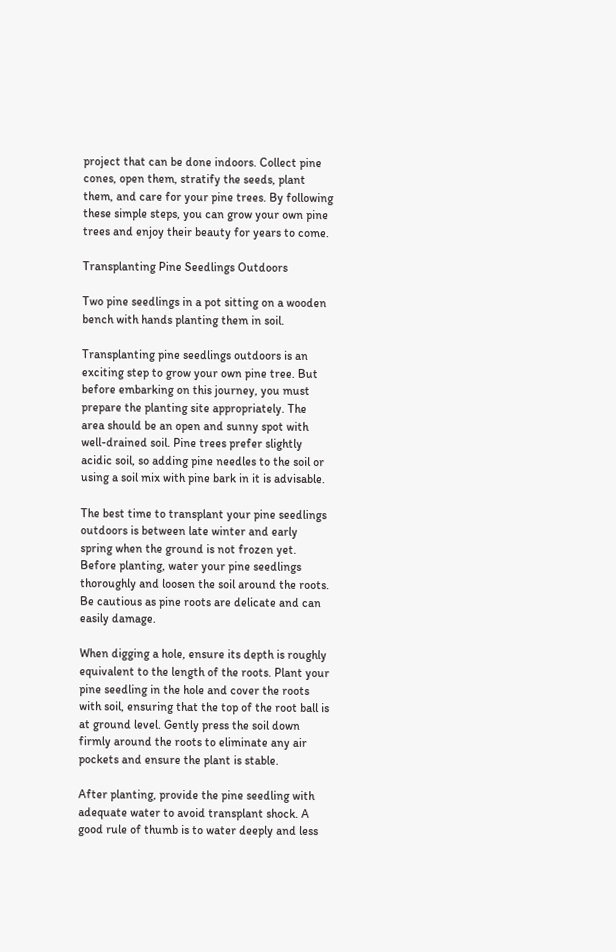project that can be done indoors. Collect pine cones, open them, stratify the seeds, plant them, and care for your pine trees. By following these simple steps, you can grow your own pine trees and enjoy their beauty for years to come.

Transplanting Pine Seedlings Outdoors

Two pine seedlings in a pot sitting on a wooden bench with hands planting them in soil.

Transplanting pine seedlings outdoors is an exciting step to grow your own pine tree. But before embarking on this journey, you must prepare the planting site appropriately. The area should be an open and sunny spot with well-drained soil. Pine trees prefer slightly acidic soil, so adding pine needles to the soil or using a soil mix with pine bark in it is advisable.

The best time to transplant your pine seedlings outdoors is between late winter and early spring when the ground is not frozen yet. Before planting, water your pine seedlings thoroughly and loosen the soil around the roots. Be cautious as pine roots are delicate and can easily damage.

When digging a hole, ensure its depth is roughly equivalent to the length of the roots. Plant your pine seedling in the hole and cover the roots with soil, ensuring that the top of the root ball is at ground level. Gently press the soil down firmly around the roots to eliminate any air pockets and ensure the plant is stable.

After planting, provide the pine seedling with adequate water to avoid transplant shock. A good rule of thumb is to water deeply and less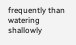frequently than watering shallowly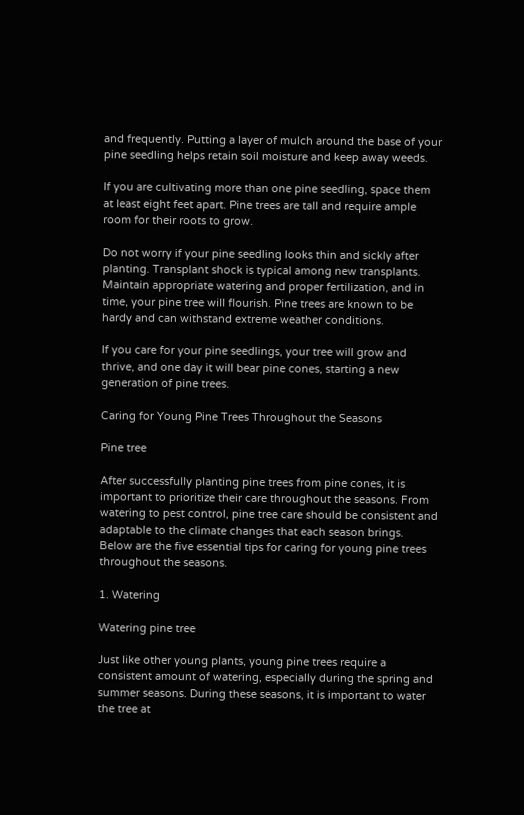and frequently. Putting a layer of mulch around the base of your pine seedling helps retain soil moisture and keep away weeds.

If you are cultivating more than one pine seedling, space them at least eight feet apart. Pine trees are tall and require ample room for their roots to grow.

Do not worry if your pine seedling looks thin and sickly after planting. Transplant shock is typical among new transplants. Maintain appropriate watering and proper fertilization, and in time, your pine tree will flourish. Pine trees are known to be hardy and can withstand extreme weather conditions.

If you care for your pine seedlings, your tree will grow and thrive, and one day it will bear pine cones, starting a new generation of pine trees.

Caring for Young Pine Trees Throughout the Seasons

Pine tree

After successfully planting pine trees from pine cones, it is important to prioritize their care throughout the seasons. From watering to pest control, pine tree care should be consistent and adaptable to the climate changes that each season brings. Below are the five essential tips for caring for young pine trees throughout the seasons.

1. Watering

Watering pine tree

Just like other young plants, young pine trees require a consistent amount of watering, especially during the spring and summer seasons. During these seasons, it is important to water the tree at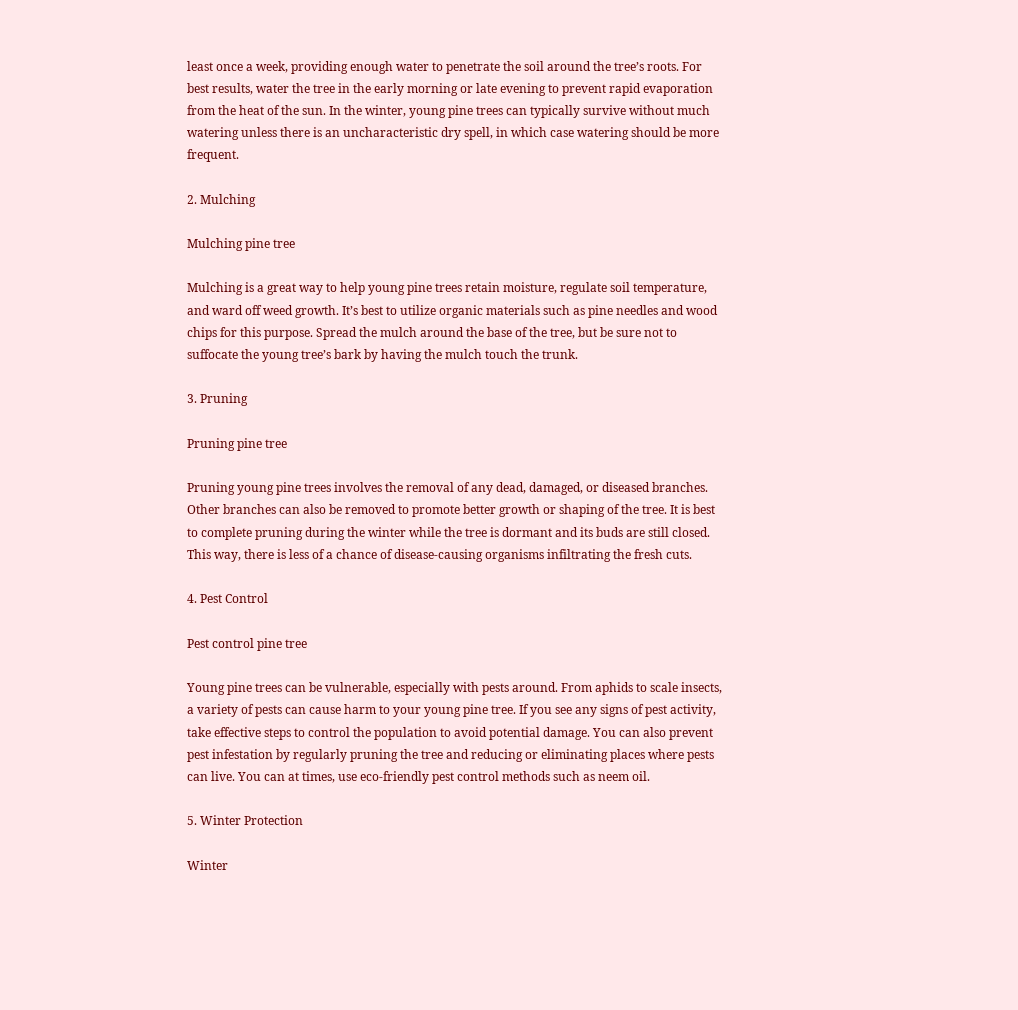least once a week, providing enough water to penetrate the soil around the tree’s roots. For best results, water the tree in the early morning or late evening to prevent rapid evaporation from the heat of the sun. In the winter, young pine trees can typically survive without much watering unless there is an uncharacteristic dry spell, in which case watering should be more frequent.

2. Mulching

Mulching pine tree

Mulching is a great way to help young pine trees retain moisture, regulate soil temperature, and ward off weed growth. It’s best to utilize organic materials such as pine needles and wood chips for this purpose. Spread the mulch around the base of the tree, but be sure not to suffocate the young tree’s bark by having the mulch touch the trunk.

3. Pruning

Pruning pine tree

Pruning young pine trees involves the removal of any dead, damaged, or diseased branches. Other branches can also be removed to promote better growth or shaping of the tree. It is best to complete pruning during the winter while the tree is dormant and its buds are still closed. This way, there is less of a chance of disease-causing organisms infiltrating the fresh cuts.

4. Pest Control

Pest control pine tree

Young pine trees can be vulnerable, especially with pests around. From aphids to scale insects, a variety of pests can cause harm to your young pine tree. If you see any signs of pest activity, take effective steps to control the population to avoid potential damage. You can also prevent pest infestation by regularly pruning the tree and reducing or eliminating places where pests can live. You can at times, use eco-friendly pest control methods such as neem oil.

5. Winter Protection

Winter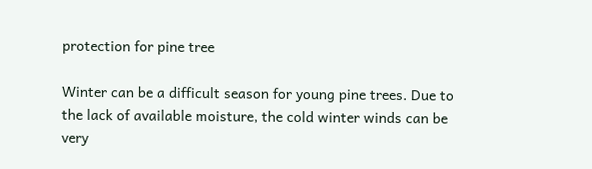protection for pine tree

Winter can be a difficult season for young pine trees. Due to the lack of available moisture, the cold winter winds can be very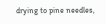drying to pine needles,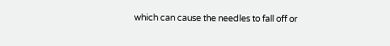which can cause the needles to fall off or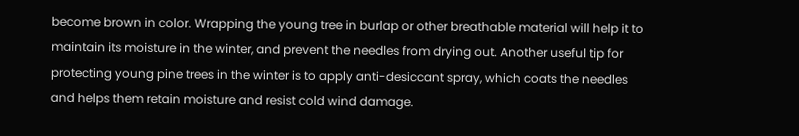become brown in color. Wrapping the young tree in burlap or other breathable material will help it to maintain its moisture in the winter, and prevent the needles from drying out. Another useful tip for protecting young pine trees in the winter is to apply anti-desiccant spray, which coats the needles and helps them retain moisture and resist cold wind damage.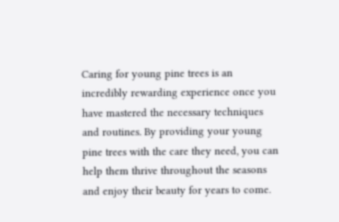Caring for young pine trees is an incredibly rewarding experience once you have mastered the necessary techniques and routines. By providing your young pine trees with the care they need, you can help them thrive throughout the seasons and enjoy their beauty for years to come.